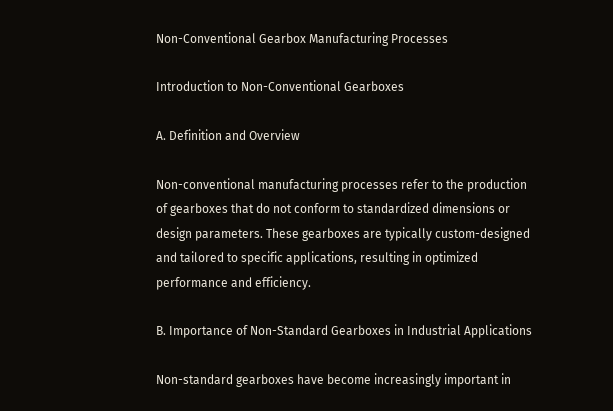Non-Conventional Gearbox Manufacturing Processes

Introduction to Non-Conventional Gearboxes

A. Definition and Overview

Non-conventional manufacturing processes refer to the production of gearboxes that do not conform to standardized dimensions or design parameters. These gearboxes are typically custom-designed and tailored to specific applications, resulting in optimized performance and efficiency.

B. Importance of Non-Standard Gearboxes in Industrial Applications

Non-standard gearboxes have become increasingly important in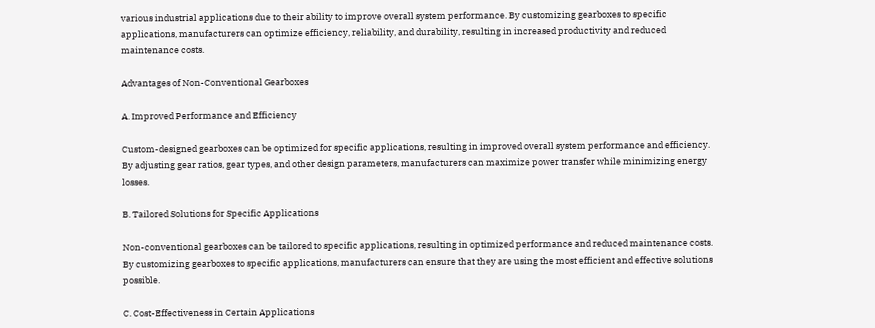various industrial applications due to their ability to improve overall system performance. By customizing gearboxes to specific applications, manufacturers can optimize efficiency, reliability, and durability, resulting in increased productivity and reduced maintenance costs.

Advantages of Non-Conventional Gearboxes

A. Improved Performance and Efficiency

Custom-designed gearboxes can be optimized for specific applications, resulting in improved overall system performance and efficiency. By adjusting gear ratios, gear types, and other design parameters, manufacturers can maximize power transfer while minimizing energy losses.

B. Tailored Solutions for Specific Applications

Non-conventional gearboxes can be tailored to specific applications, resulting in optimized performance and reduced maintenance costs. By customizing gearboxes to specific applications, manufacturers can ensure that they are using the most efficient and effective solutions possible.

C. Cost-Effectiveness in Certain Applications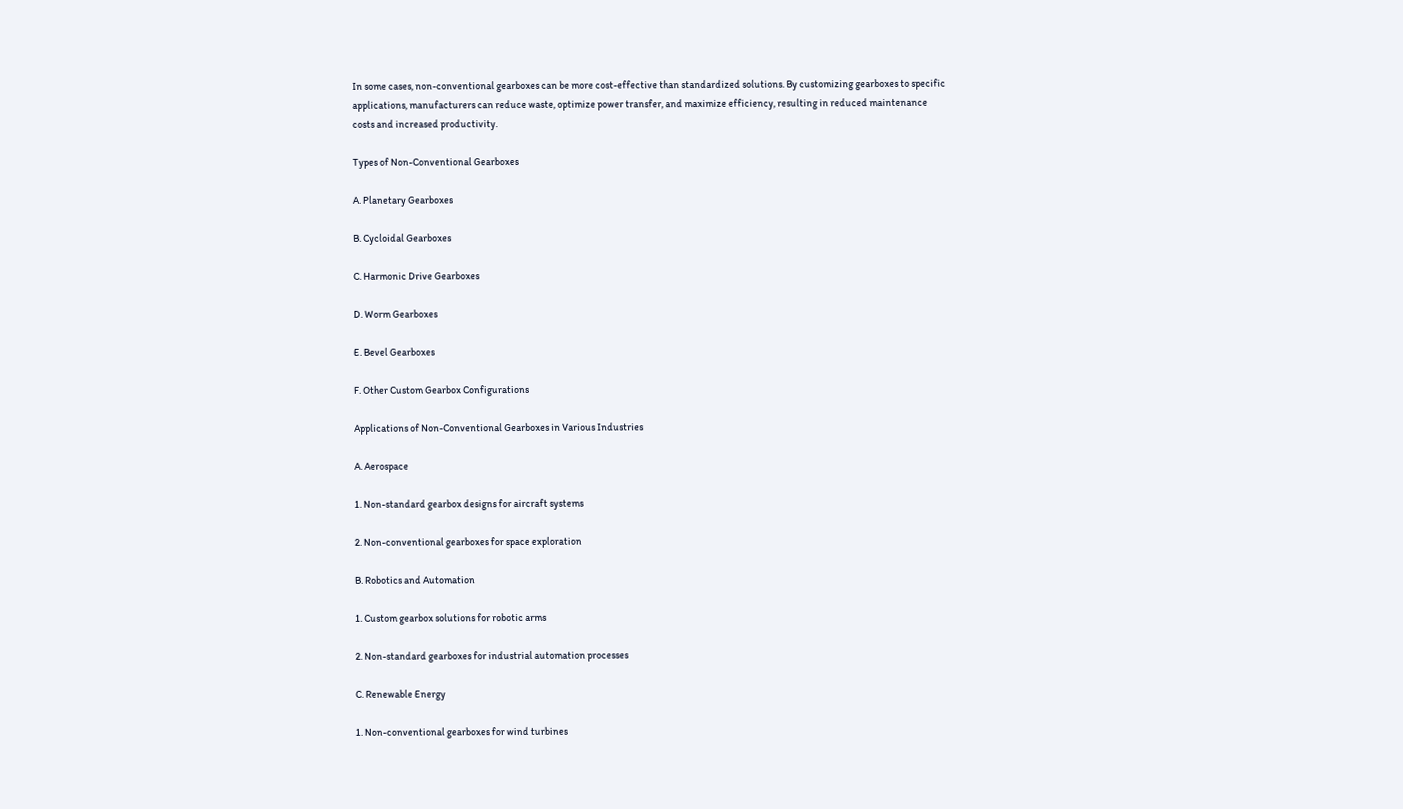In some cases, non-conventional gearboxes can be more cost-effective than standardized solutions. By customizing gearboxes to specific applications, manufacturers can reduce waste, optimize power transfer, and maximize efficiency, resulting in reduced maintenance costs and increased productivity.

Types of Non-Conventional Gearboxes

A. Planetary Gearboxes

B. Cycloidal Gearboxes

C. Harmonic Drive Gearboxes

D. Worm Gearboxes

E. Bevel Gearboxes

F. Other Custom Gearbox Configurations

Applications of Non-Conventional Gearboxes in Various Industries

A. Aerospace

1. Non-standard gearbox designs for aircraft systems

2. Non-conventional gearboxes for space exploration

B. Robotics and Automation

1. Custom gearbox solutions for robotic arms

2. Non-standard gearboxes for industrial automation processes

C. Renewable Energy

1. Non-conventional gearboxes for wind turbines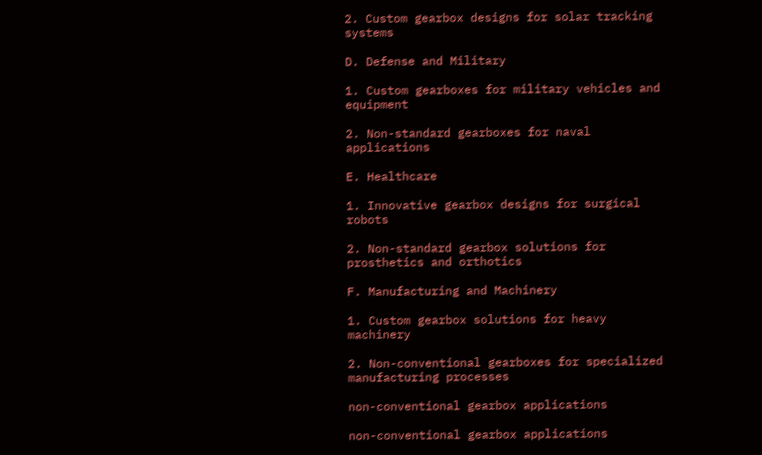2. Custom gearbox designs for solar tracking systems

D. Defense and Military

1. Custom gearboxes for military vehicles and equipment

2. Non-standard gearboxes for naval applications

E. Healthcare

1. Innovative gearbox designs for surgical robots

2. Non-standard gearbox solutions for prosthetics and orthotics

F. Manufacturing and Machinery

1. Custom gearbox solutions for heavy machinery

2. Non-conventional gearboxes for specialized manufacturing processes

non-conventional gearbox applications

non-conventional gearbox applications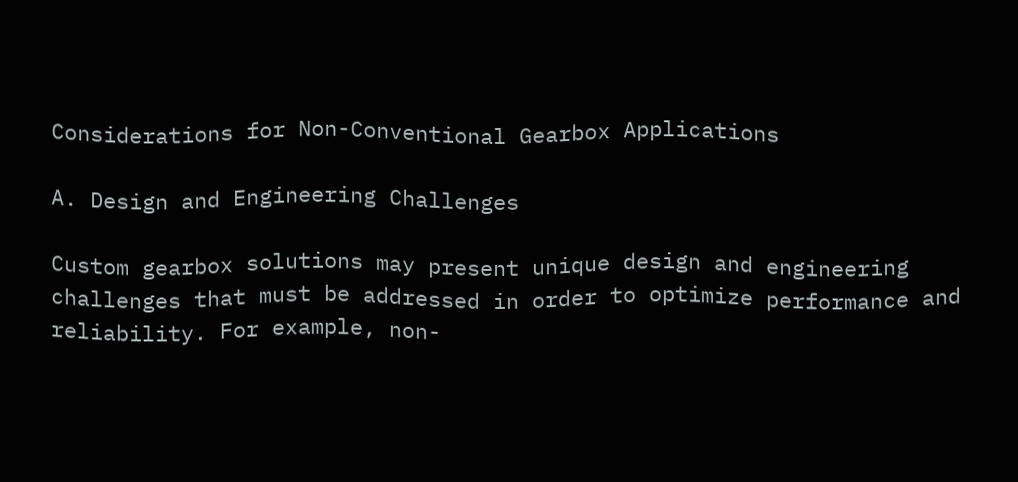Considerations for Non-Conventional Gearbox Applications

A. Design and Engineering Challenges

Custom gearbox solutions may present unique design and engineering challenges that must be addressed in order to optimize performance and reliability. For example, non-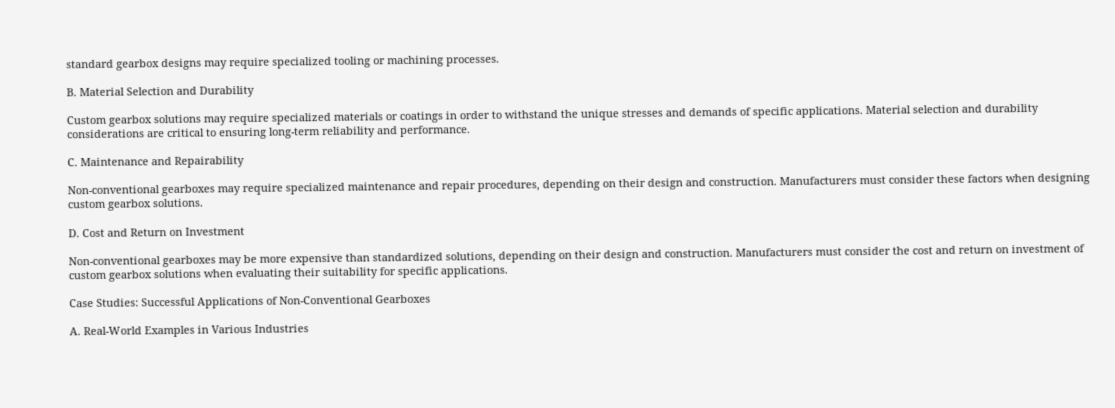standard gearbox designs may require specialized tooling or machining processes.

B. Material Selection and Durability

Custom gearbox solutions may require specialized materials or coatings in order to withstand the unique stresses and demands of specific applications. Material selection and durability considerations are critical to ensuring long-term reliability and performance.

C. Maintenance and Repairability

Non-conventional gearboxes may require specialized maintenance and repair procedures, depending on their design and construction. Manufacturers must consider these factors when designing custom gearbox solutions.

D. Cost and Return on Investment

Non-conventional gearboxes may be more expensive than standardized solutions, depending on their design and construction. Manufacturers must consider the cost and return on investment of custom gearbox solutions when evaluating their suitability for specific applications.

Case Studies: Successful Applications of Non-Conventional Gearboxes

A. Real-World Examples in Various Industries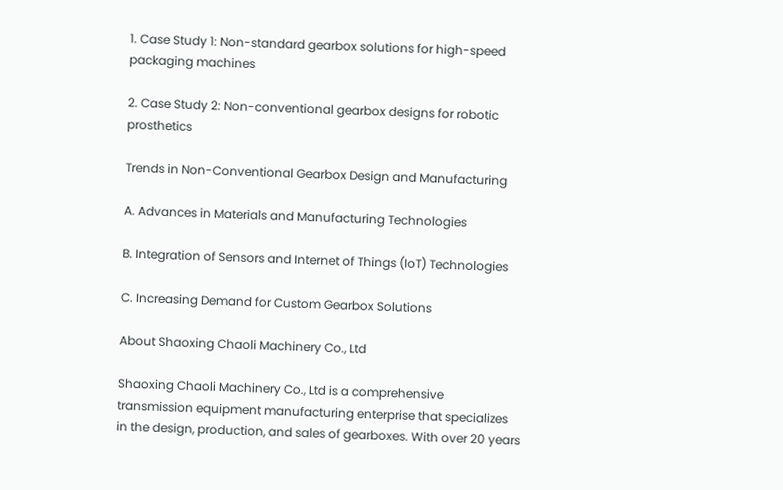1. Case Study 1: Non-standard gearbox solutions for high-speed packaging machines

2. Case Study 2: Non-conventional gearbox designs for robotic prosthetics

Trends in Non-Conventional Gearbox Design and Manufacturing

A. Advances in Materials and Manufacturing Technologies

B. Integration of Sensors and Internet of Things (IoT) Technologies

C. Increasing Demand for Custom Gearbox Solutions

About Shaoxing Chaoli Machinery Co., Ltd

Shaoxing Chaoli Machinery Co., Ltd is a comprehensive transmission equipment manufacturing enterprise that specializes in the design, production, and sales of gearboxes. With over 20 years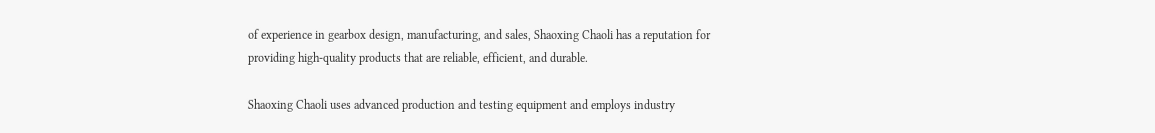of experience in gearbox design, manufacturing, and sales, Shaoxing Chaoli has a reputation for providing high-quality products that are reliable, efficient, and durable.

Shaoxing Chaoli uses advanced production and testing equipment and employs industry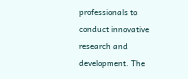professionals to conduct innovative research and development. The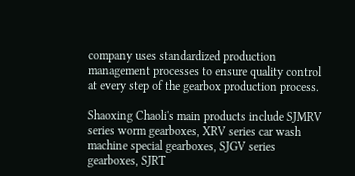company uses standardized production management processes to ensure quality control at every step of the gearbox production process.

Shaoxing Chaoli's main products include SJMRV series worm gearboxes, XRV series car wash machine special gearboxes, SJGV series gearboxes, SJRT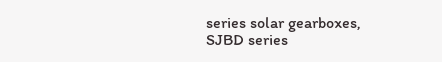series solar gearboxes, SJBD series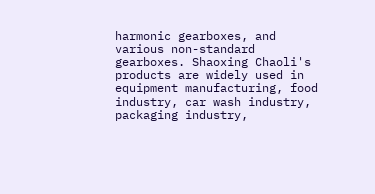harmonic gearboxes, and various non-standard gearboxes. Shaoxing Chaoli's products are widely used in equipment manufacturing, food industry, car wash industry, packaging industry,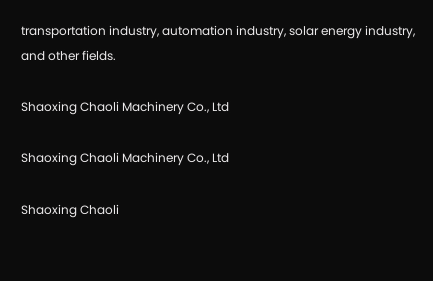transportation industry, automation industry, solar energy industry, and other fields.

Shaoxing Chaoli Machinery Co., Ltd

Shaoxing Chaoli Machinery Co., Ltd

Shaoxing Chaoli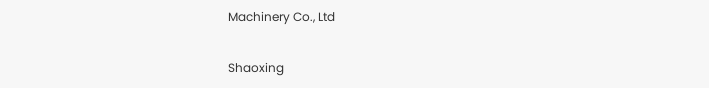Machinery Co., Ltd

Shaoxing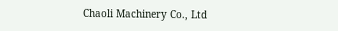Chaoli Machinery Co., Ltd